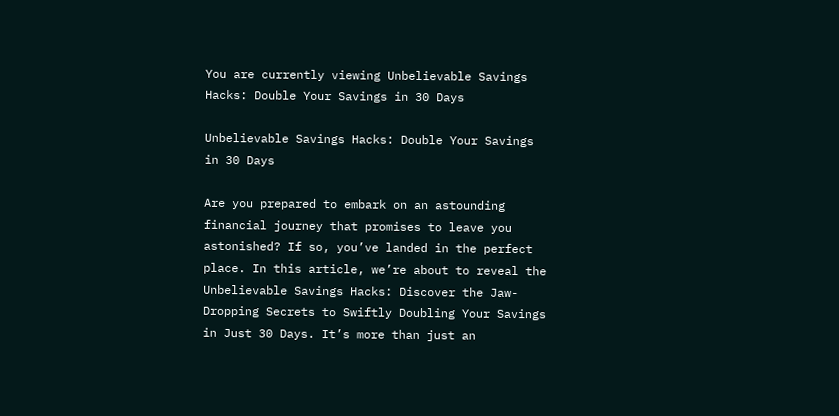You are currently viewing Unbelievable Savings Hacks: Double Your Savings in 30 Days

Unbelievable Savings Hacks: Double Your Savings in 30 Days

Are you prepared to embark on an astounding financial journey that promises to leave you astonished? If so, you’ve landed in the perfect place. In this article, we’re about to reveal the Unbelievable Savings Hacks: Discover the Jaw-Dropping Secrets to Swiftly Doubling Your Savings in Just 30 Days. It’s more than just an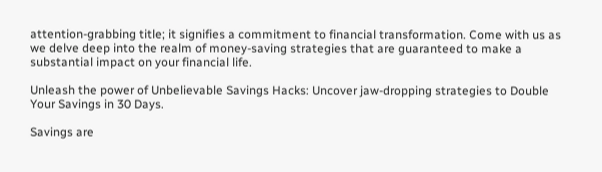attention-grabbing title; it signifies a commitment to financial transformation. Come with us as we delve deep into the realm of money-saving strategies that are guaranteed to make a substantial impact on your financial life.

Unleash the power of Unbelievable Savings Hacks: Uncover jaw-dropping strategies to Double Your Savings in 30 Days.

Savings are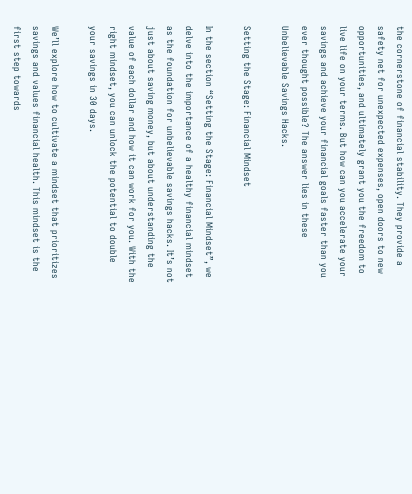the cornerstone of financial stability. They provide a safety net for unexpected expenses, open doors to new opportunities, and ultimately grant you the freedom to live life on your terms. But how can you accelerate your savings and achieve your financial goals faster than you ever thought possible? The answer lies in these Unbelievable Savings Hacks.

Setting the Stage: Financial Mindset

In the section “Setting the Stage: Financial Mindset”, we delve into the importance of a healthy financial mindset as the foundation for unbelievable savings hacks. It’s not just about saving money, but about understanding the value of each dollar and how it can work for you. With the right mindset, you can unlock the potential to double your savings in 30 days.

We’ll explore how to cultivate a mindset that prioritizes savings and values financial health. This mindset is the first step towards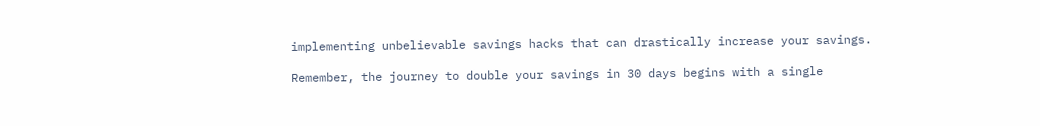implementing unbelievable savings hacks that can drastically increase your savings.

Remember, the journey to double your savings in 30 days begins with a single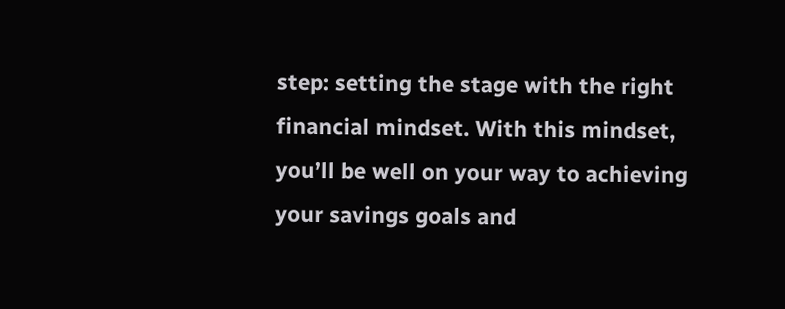step: setting the stage with the right financial mindset. With this mindset, you’ll be well on your way to achieving your savings goals and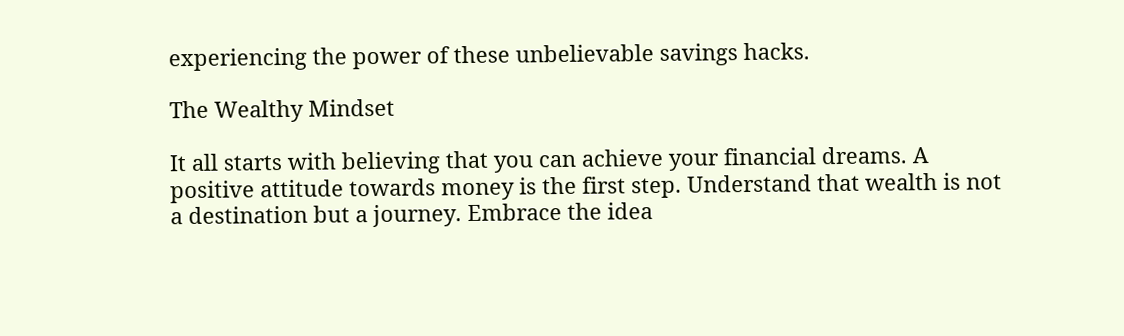experiencing the power of these unbelievable savings hacks.

The Wealthy Mindset

It all starts with believing that you can achieve your financial dreams. A positive attitude towards money is the first step. Understand that wealth is not a destination but a journey. Embrace the idea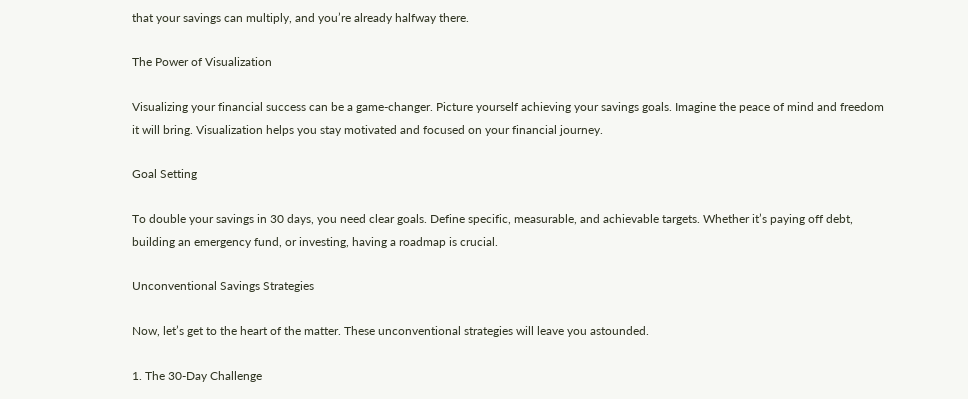that your savings can multiply, and you’re already halfway there.

The Power of Visualization

Visualizing your financial success can be a game-changer. Picture yourself achieving your savings goals. Imagine the peace of mind and freedom it will bring. Visualization helps you stay motivated and focused on your financial journey.

Goal Setting

To double your savings in 30 days, you need clear goals. Define specific, measurable, and achievable targets. Whether it’s paying off debt, building an emergency fund, or investing, having a roadmap is crucial.

Unconventional Savings Strategies

Now, let’s get to the heart of the matter. These unconventional strategies will leave you astounded.

1. The 30-Day Challenge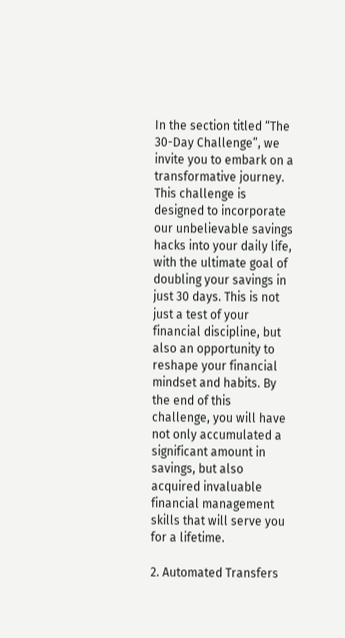In the section titled “The 30-Day Challenge”, we invite you to embark on a transformative journey. This challenge is designed to incorporate our unbelievable savings hacks into your daily life, with the ultimate goal of doubling your savings in just 30 days. This is not just a test of your financial discipline, but also an opportunity to reshape your financial mindset and habits. By the end of this challenge, you will have not only accumulated a significant amount in savings, but also acquired invaluable financial management skills that will serve you for a lifetime.

2. Automated Transfers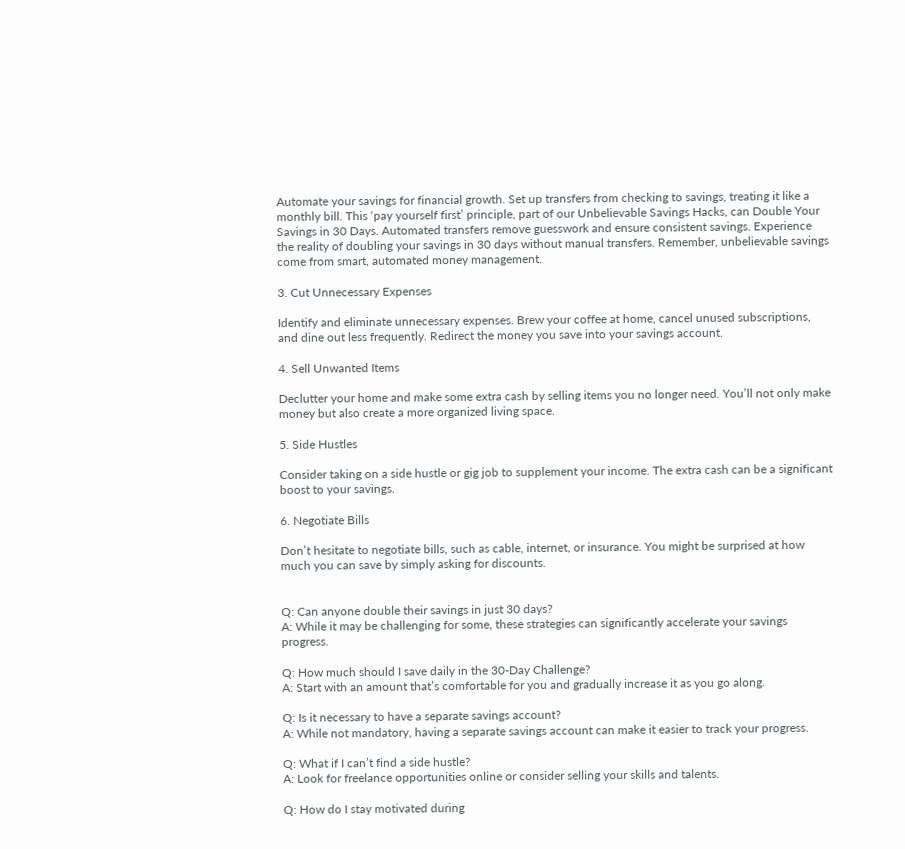Automate your savings for financial growth. Set up transfers from checking to savings, treating it like a monthly bill. This ‘pay yourself first’ principle, part of our Unbelievable Savings Hacks, can Double Your Savings in 30 Days. Automated transfers remove guesswork and ensure consistent savings. Experience the reality of doubling your savings in 30 days without manual transfers. Remember, unbelievable savings come from smart, automated money management.

3. Cut Unnecessary Expenses

Identify and eliminate unnecessary expenses. Brew your coffee at home, cancel unused subscriptions, and dine out less frequently. Redirect the money you save into your savings account.

4. Sell Unwanted Items

Declutter your home and make some extra cash by selling items you no longer need. You’ll not only make money but also create a more organized living space.

5. Side Hustles

Consider taking on a side hustle or gig job to supplement your income. The extra cash can be a significant boost to your savings.

6. Negotiate Bills

Don’t hesitate to negotiate bills, such as cable, internet, or insurance. You might be surprised at how much you can save by simply asking for discounts.


Q: Can anyone double their savings in just 30 days?
A: While it may be challenging for some, these strategies can significantly accelerate your savings progress.

Q: How much should I save daily in the 30-Day Challenge?
A: Start with an amount that’s comfortable for you and gradually increase it as you go along.

Q: Is it necessary to have a separate savings account?
A: While not mandatory, having a separate savings account can make it easier to track your progress.

Q: What if I can’t find a side hustle?
A: Look for freelance opportunities online or consider selling your skills and talents.

Q: How do I stay motivated during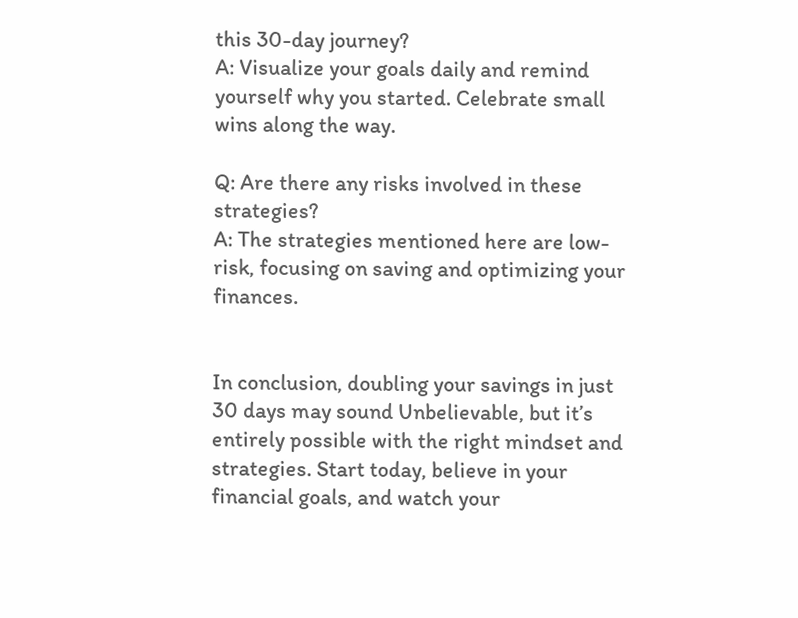this 30-day journey?
A: Visualize your goals daily and remind yourself why you started. Celebrate small wins along the way.

Q: Are there any risks involved in these strategies?
A: The strategies mentioned here are low-risk, focusing on saving and optimizing your finances.


In conclusion, doubling your savings in just 30 days may sound Unbelievable, but it’s entirely possible with the right mindset and strategies. Start today, believe in your financial goals, and watch your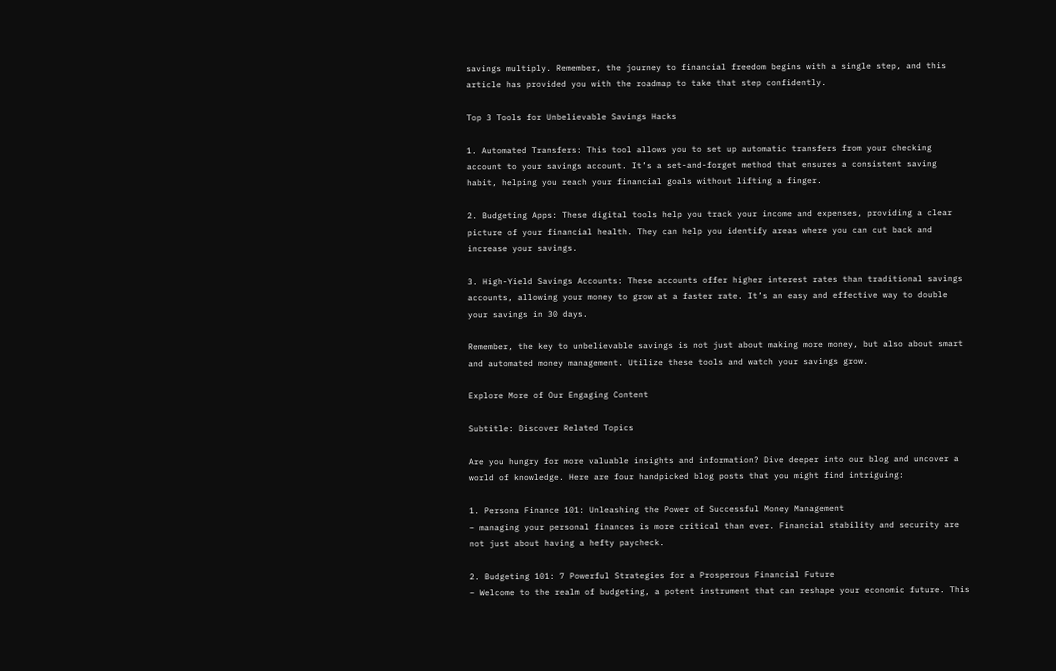savings multiply. Remember, the journey to financial freedom begins with a single step, and this article has provided you with the roadmap to take that step confidently.

Top 3 Tools for Unbelievable Savings Hacks

1. Automated Transfers: This tool allows you to set up automatic transfers from your checking account to your savings account. It’s a set-and-forget method that ensures a consistent saving habit, helping you reach your financial goals without lifting a finger.

2. Budgeting Apps: These digital tools help you track your income and expenses, providing a clear picture of your financial health. They can help you identify areas where you can cut back and increase your savings.

3. High-Yield Savings Accounts: These accounts offer higher interest rates than traditional savings accounts, allowing your money to grow at a faster rate. It’s an easy and effective way to double your savings in 30 days.

Remember, the key to unbelievable savings is not just about making more money, but also about smart and automated money management. Utilize these tools and watch your savings grow.

Explore More of Our Engaging Content

Subtitle: Discover Related Topics

Are you hungry for more valuable insights and information? Dive deeper into our blog and uncover a world of knowledge. Here are four handpicked blog posts that you might find intriguing:

1. Persona Finance 101: Unleashing the Power of Successful Money Management
– managing your personal finances is more critical than ever. Financial stability and security are not just about having a hefty paycheck.

2. Budgeting 101: 7 Powerful Strategies for a Prosperous Financial Future
– Welcome to the realm of budgeting, a potent instrument that can reshape your economic future. This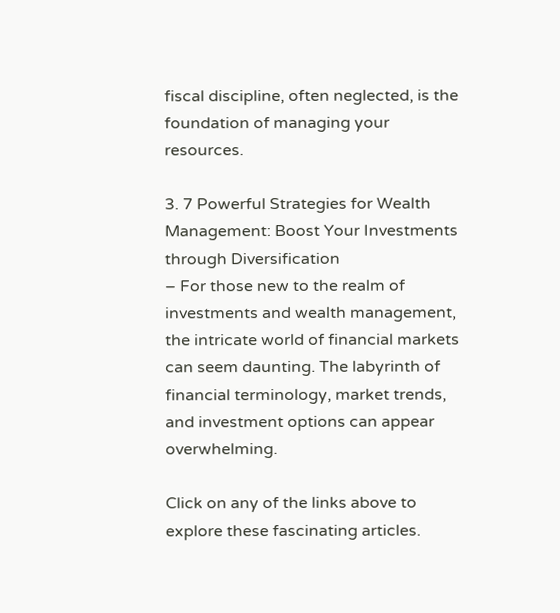fiscal discipline, often neglected, is the foundation of managing your resources.

3. 7 Powerful Strategies for Wealth Management: Boost Your Investments through Diversification
– For those new to the realm of investments and wealth management, the intricate world of financial markets can seem daunting. The labyrinth of financial terminology, market trends, and investment options can appear overwhelming.

Click on any of the links above to explore these fascinating articles.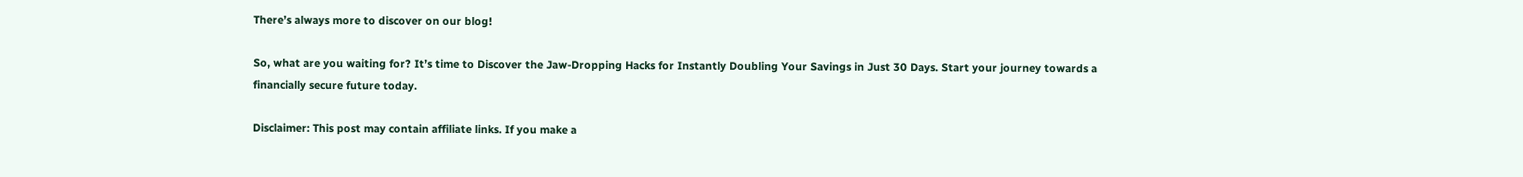There’s always more to discover on our blog!

So, what are you waiting for? It’s time to Discover the Jaw-Dropping Hacks for Instantly Doubling Your Savings in Just 30 Days. Start your journey towards a financially secure future today.

Disclaimer: This post may contain affiliate links. If you make a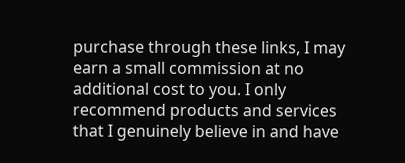purchase through these links, I may earn a small commission at no additional cost to you. I only recommend products and services that I genuinely believe in and have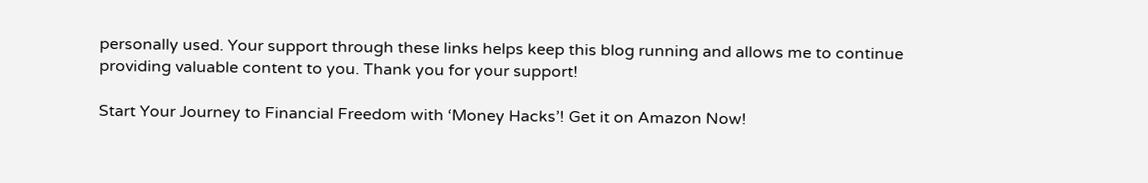personally used. Your support through these links helps keep this blog running and allows me to continue providing valuable content to you. Thank you for your support!

Start Your Journey to Financial Freedom with ‘Money Hacks’! Get it on Amazon Now!